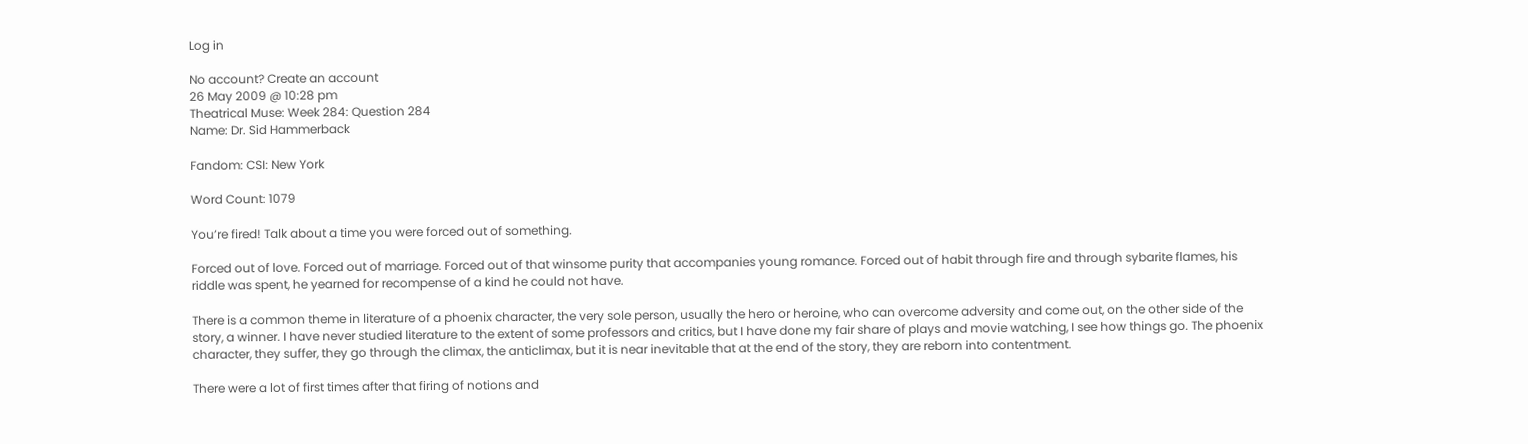Log in

No account? Create an account
26 May 2009 @ 10:28 pm
Theatrical Muse: Week 284: Question 284
Name: Dr. Sid Hammerback

Fandom: CSI: New York

Word Count: 1079

You’re fired! Talk about a time you were forced out of something.

Forced out of love. Forced out of marriage. Forced out of that winsome purity that accompanies young romance. Forced out of habit through fire and through sybarite flames, his riddle was spent, he yearned for recompense of a kind he could not have.

There is a common theme in literature of a phoenix character, the very sole person, usually the hero or heroine, who can overcome adversity and come out, on the other side of the story, a winner. I have never studied literature to the extent of some professors and critics, but I have done my fair share of plays and movie watching, I see how things go. The phoenix character, they suffer, they go through the climax, the anticlimax, but it is near inevitable that at the end of the story, they are reborn into contentment.

There were a lot of first times after that firing of notions and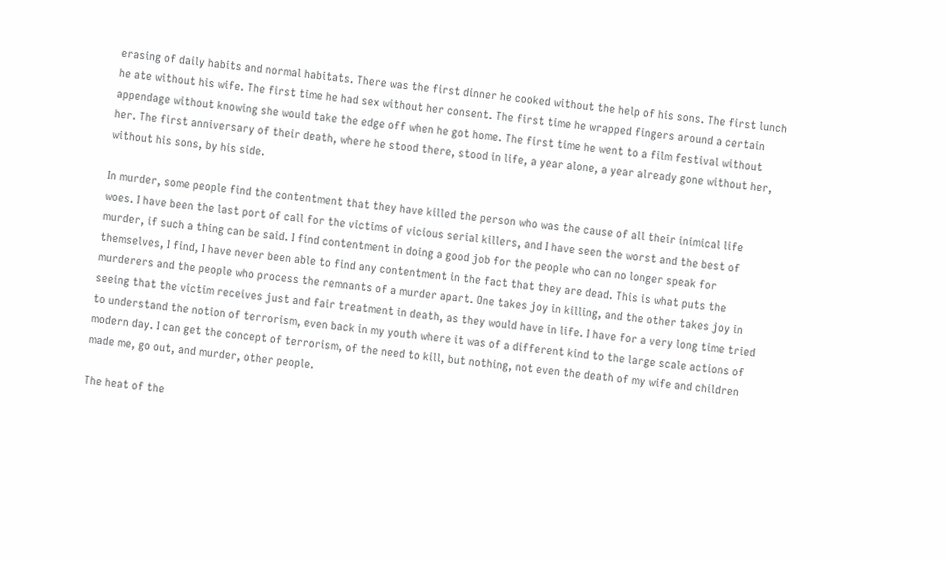erasing of daily habits and normal habitats. There was the first dinner he cooked without the help of his sons. The first lunch he ate without his wife. The first time he had sex without her consent. The first time he wrapped fingers around a certain appendage without knowing she would take the edge off when he got home. The first time he went to a film festival without her. The first anniversary of their death, where he stood there, stood in life, a year alone, a year already gone without her, without his sons, by his side.

In murder, some people find the contentment that they have killed the person who was the cause of all their inimical life woes. I have been the last port of call for the victims of vicious serial killers, and I have seen the worst and the best of murder, if such a thing can be said. I find contentment in doing a good job for the people who can no longer speak for themselves, I find, I have never been able to find any contentment in the fact that they are dead. This is what puts the murderers and the people who process the remnants of a murder apart. One takes joy in killing, and the other takes joy in seeing that the victim receives just and fair treatment in death, as they would have in life. I have for a very long time tried to understand the notion of terrorism, even back in my youth where it was of a different kind to the large scale actions of modern day. I can get the concept of terrorism, of the need to kill, but nothing, not even the death of my wife and children made me, go out, and murder, other people.

The heat of the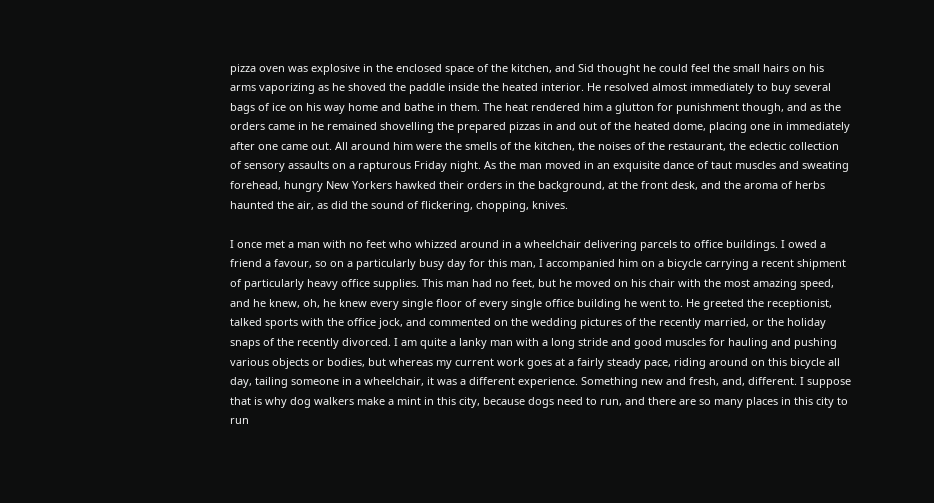pizza oven was explosive in the enclosed space of the kitchen, and Sid thought he could feel the small hairs on his arms vaporizing as he shoved the paddle inside the heated interior. He resolved almost immediately to buy several bags of ice on his way home and bathe in them. The heat rendered him a glutton for punishment though, and as the orders came in he remained shovelling the prepared pizzas in and out of the heated dome, placing one in immediately after one came out. All around him were the smells of the kitchen, the noises of the restaurant, the eclectic collection of sensory assaults on a rapturous Friday night. As the man moved in an exquisite dance of taut muscles and sweating forehead, hungry New Yorkers hawked their orders in the background, at the front desk, and the aroma of herbs haunted the air, as did the sound of flickering, chopping, knives.

I once met a man with no feet who whizzed around in a wheelchair delivering parcels to office buildings. I owed a friend a favour, so on a particularly busy day for this man, I accompanied him on a bicycle carrying a recent shipment of particularly heavy office supplies. This man had no feet, but he moved on his chair with the most amazing speed, and he knew, oh, he knew every single floor of every single office building he went to. He greeted the receptionist, talked sports with the office jock, and commented on the wedding pictures of the recently married, or the holiday snaps of the recently divorced. I am quite a lanky man with a long stride and good muscles for hauling and pushing various objects or bodies, but whereas my current work goes at a fairly steady pace, riding around on this bicycle all day, tailing someone in a wheelchair, it was a different experience. Something new and fresh, and, different. I suppose that is why dog walkers make a mint in this city, because dogs need to run, and there are so many places in this city to run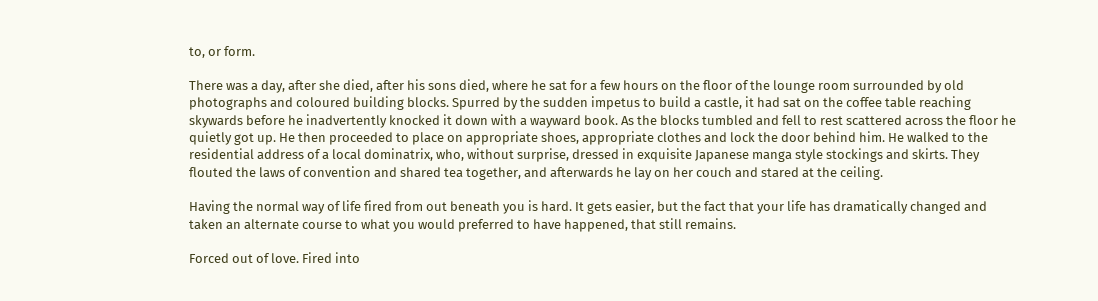to, or form.

There was a day, after she died, after his sons died, where he sat for a few hours on the floor of the lounge room surrounded by old photographs and coloured building blocks. Spurred by the sudden impetus to build a castle, it had sat on the coffee table reaching skywards before he inadvertently knocked it down with a wayward book. As the blocks tumbled and fell to rest scattered across the floor he quietly got up. He then proceeded to place on appropriate shoes, appropriate clothes and lock the door behind him. He walked to the residential address of a local dominatrix, who, without surprise, dressed in exquisite Japanese manga style stockings and skirts. They flouted the laws of convention and shared tea together, and afterwards he lay on her couch and stared at the ceiling.

Having the normal way of life fired from out beneath you is hard. It gets easier, but the fact that your life has dramatically changed and taken an alternate course to what you would preferred to have happened, that still remains.

Forced out of love. Fired into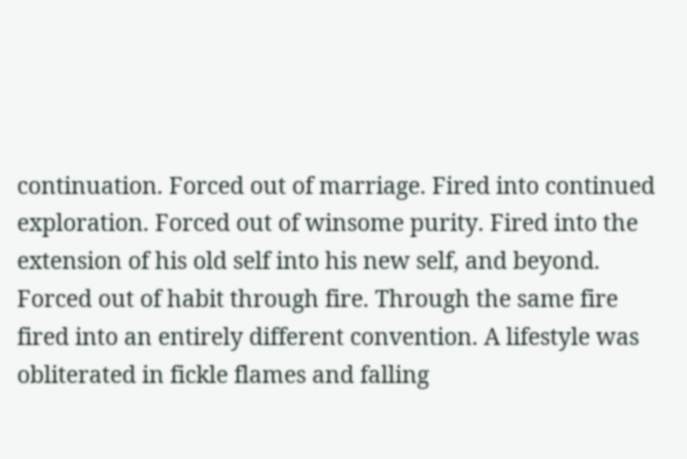continuation. Forced out of marriage. Fired into continued exploration. Forced out of winsome purity. Fired into the extension of his old self into his new self, and beyond. Forced out of habit through fire. Through the same fire fired into an entirely different convention. A lifestyle was obliterated in fickle flames and falling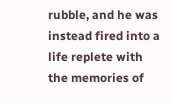rubble, and he was instead fired into a life replete with the memories of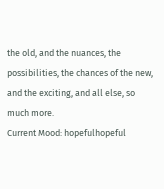the old, and the nuances, the possibilities, the chances of the new, and the exciting, and all else, so much more.
Current Mood: hopefulhopeful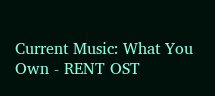Current Music: What You Own - RENT OST